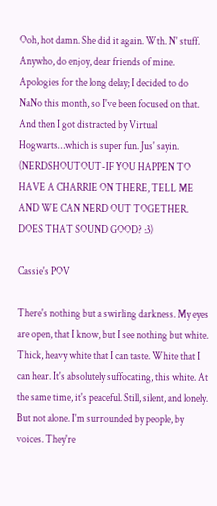Ooh, hot damn. She did it again. Wth. N' stuff. Anywho, do enjoy, dear friends of mine. Apologies for the long delay; I decided to do NaNo this month, so I've been focused on that. And then I got distracted by Virtual Hogwarts…which is super fun. Jus' sayin. (NERDSHOUTOUT-IF YOU HAPPEN TO HAVE A CHARRIE ON THERE, TELL ME AND WE CAN NERD OUT TOGETHER. DOES THAT SOUND GOOD? :3)

Cassie's POV

There's nothing but a swirling darkness. My eyes are open, that I know, but I see nothing but white. Thick, heavy white that I can taste. White that I can hear. It's absolutely suffocating, this white. At the same time, it's peaceful. Still, silent, and lonely. But not alone. I'm surrounded by people, by voices. They're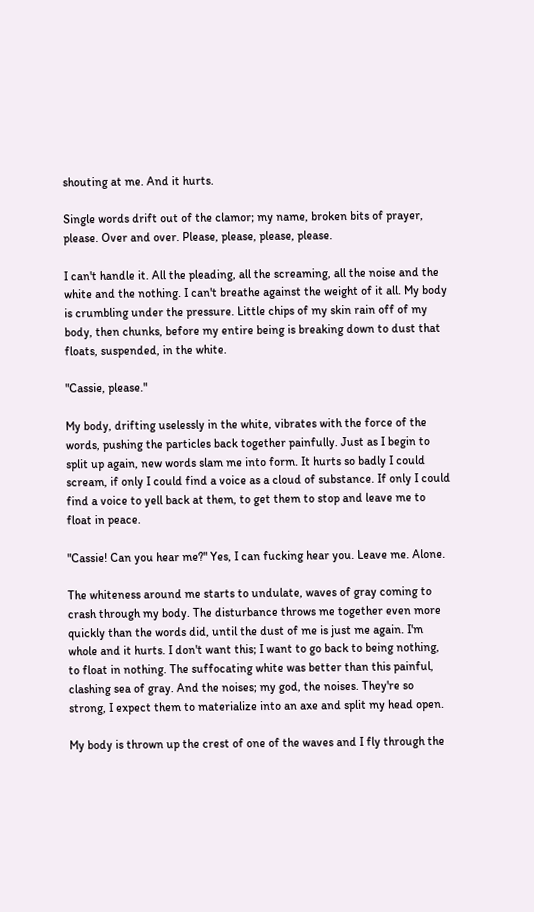shouting at me. And it hurts.

Single words drift out of the clamor; my name, broken bits of prayer, please. Over and over. Please, please, please, please.

I can't handle it. All the pleading, all the screaming, all the noise and the white and the nothing. I can't breathe against the weight of it all. My body is crumbling under the pressure. Little chips of my skin rain off of my body, then chunks, before my entire being is breaking down to dust that floats, suspended, in the white.

"Cassie, please."

My body, drifting uselessly in the white, vibrates with the force of the words, pushing the particles back together painfully. Just as I begin to split up again, new words slam me into form. It hurts so badly I could scream, if only I could find a voice as a cloud of substance. If only I could find a voice to yell back at them, to get them to stop and leave me to float in peace.

"Cassie! Can you hear me?" Yes, I can fucking hear you. Leave me. Alone.

The whiteness around me starts to undulate, waves of gray coming to crash through my body. The disturbance throws me together even more quickly than the words did, until the dust of me is just me again. I'm whole and it hurts. I don't want this; I want to go back to being nothing, to float in nothing. The suffocating white was better than this painful, clashing sea of gray. And the noises; my god, the noises. They're so strong, I expect them to materialize into an axe and split my head open.

My body is thrown up the crest of one of the waves and I fly through the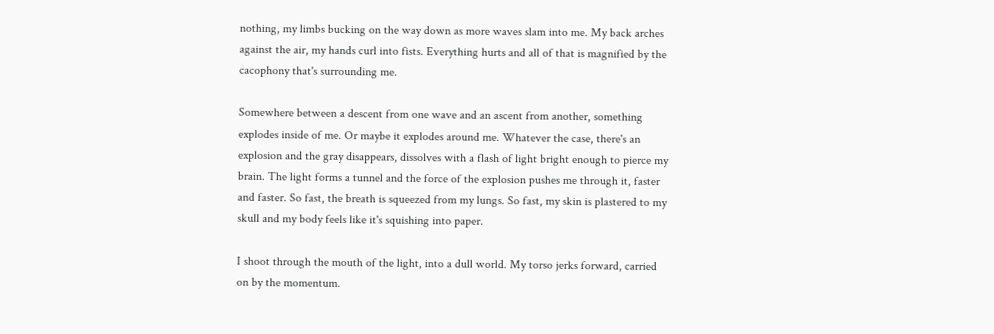nothing, my limbs bucking on the way down as more waves slam into me. My back arches against the air, my hands curl into fists. Everything hurts and all of that is magnified by the cacophony that's surrounding me.

Somewhere between a descent from one wave and an ascent from another, something explodes inside of me. Or maybe it explodes around me. Whatever the case, there's an explosion and the gray disappears, dissolves with a flash of light bright enough to pierce my brain. The light forms a tunnel and the force of the explosion pushes me through it, faster and faster. So fast, the breath is squeezed from my lungs. So fast, my skin is plastered to my skull and my body feels like it's squishing into paper.

I shoot through the mouth of the light, into a dull world. My torso jerks forward, carried on by the momentum.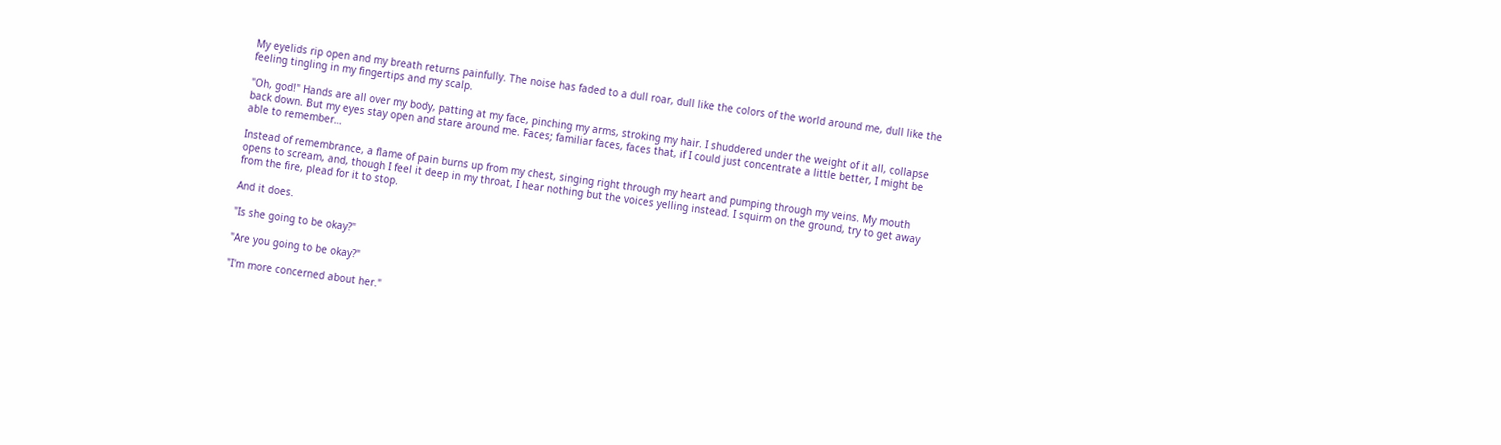My eyelids rip open and my breath returns painfully. The noise has faded to a dull roar, dull like the colors of the world around me, dull like the feeling tingling in my fingertips and my scalp.

"Oh, god!" Hands are all over my body, patting at my face, pinching my arms, stroking my hair. I shuddered under the weight of it all, collapse back down. But my eyes stay open and stare around me. Faces; familiar faces, faces that, if I could just concentrate a little better, I might be able to remember…

Instead of remembrance, a flame of pain burns up from my chest, singing right through my heart and pumping through my veins. My mouth opens to scream, and, though I feel it deep in my throat, I hear nothing but the voices yelling instead. I squirm on the ground, try to get away from the fire, plead for it to stop.

And it does.

"Is she going to be okay?"

"Are you going to be okay?"

"I'm more concerned about her."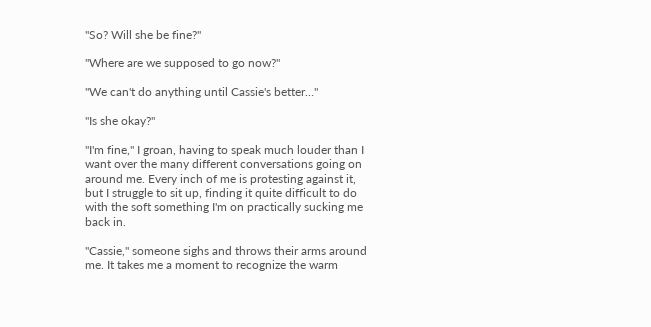"So? Will she be fine?"

"Where are we supposed to go now?"

"We can't do anything until Cassie's better…"

"Is she okay?"

"I'm fine," I groan, having to speak much louder than I want over the many different conversations going on around me. Every inch of me is protesting against it, but I struggle to sit up, finding it quite difficult to do with the soft something I'm on practically sucking me back in.

"Cassie," someone sighs and throws their arms around me. It takes me a moment to recognize the warm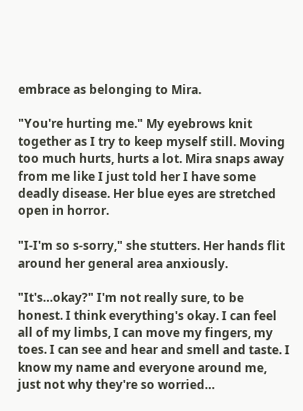embrace as belonging to Mira.

"You're hurting me." My eyebrows knit together as I try to keep myself still. Moving too much hurts, hurts a lot. Mira snaps away from me like I just told her I have some deadly disease. Her blue eyes are stretched open in horror.

"I-I'm so s-sorry," she stutters. Her hands flit around her general area anxiously.

"It's…okay?" I'm not really sure, to be honest. I think everything's okay. I can feel all of my limbs, I can move my fingers, my toes. I can see and hear and smell and taste. I know my name and everyone around me, just not why they're so worried…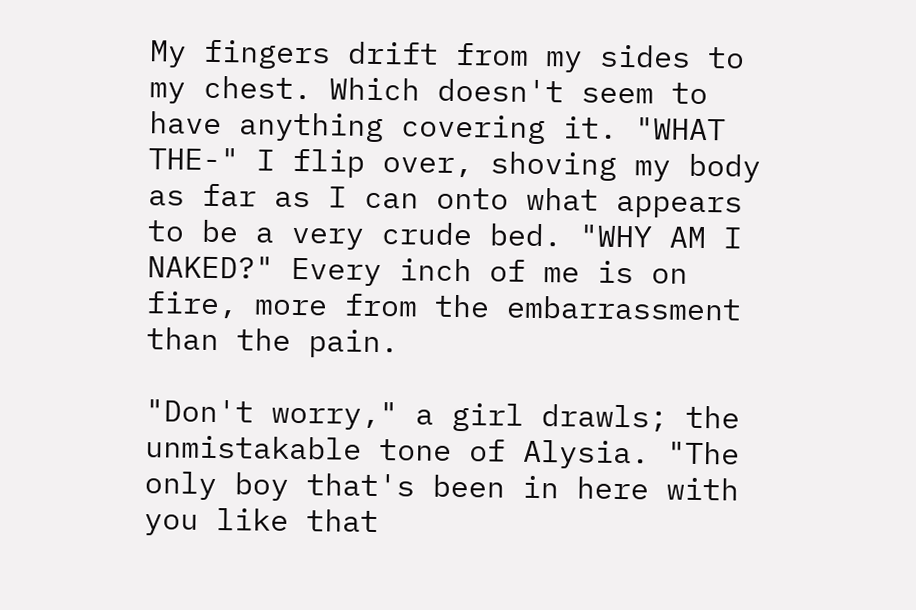My fingers drift from my sides to my chest. Which doesn't seem to have anything covering it. "WHAT THE-" I flip over, shoving my body as far as I can onto what appears to be a very crude bed. "WHY AM I NAKED?" Every inch of me is on fire, more from the embarrassment than the pain.

"Don't worry," a girl drawls; the unmistakable tone of Alysia. "The only boy that's been in here with you like that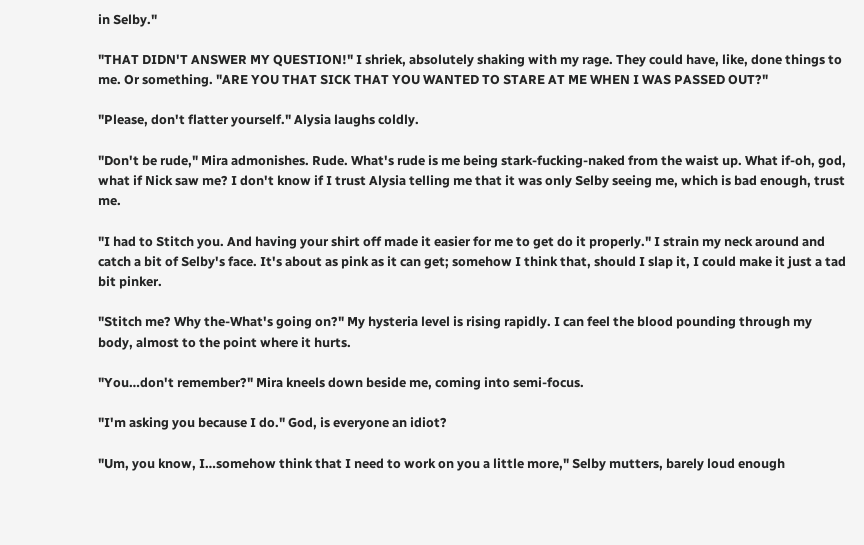in Selby."

"THAT DIDN'T ANSWER MY QUESTION!" I shriek, absolutely shaking with my rage. They could have, like, done things to me. Or something. "ARE YOU THAT SICK THAT YOU WANTED TO STARE AT ME WHEN I WAS PASSED OUT?"

"Please, don't flatter yourself." Alysia laughs coldly.

"Don't be rude," Mira admonishes. Rude. What's rude is me being stark-fucking-naked from the waist up. What if-oh, god, what if Nick saw me? I don't know if I trust Alysia telling me that it was only Selby seeing me, which is bad enough, trust me.

"I had to Stitch you. And having your shirt off made it easier for me to get do it properly." I strain my neck around and catch a bit of Selby's face. It's about as pink as it can get; somehow I think that, should I slap it, I could make it just a tad bit pinker.

"Stitch me? Why the-What's going on?" My hysteria level is rising rapidly. I can feel the blood pounding through my body, almost to the point where it hurts.

"You…don't remember?" Mira kneels down beside me, coming into semi-focus.

"I'm asking you because I do." God, is everyone an idiot?

"Um, you know, I…somehow think that I need to work on you a little more," Selby mutters, barely loud enough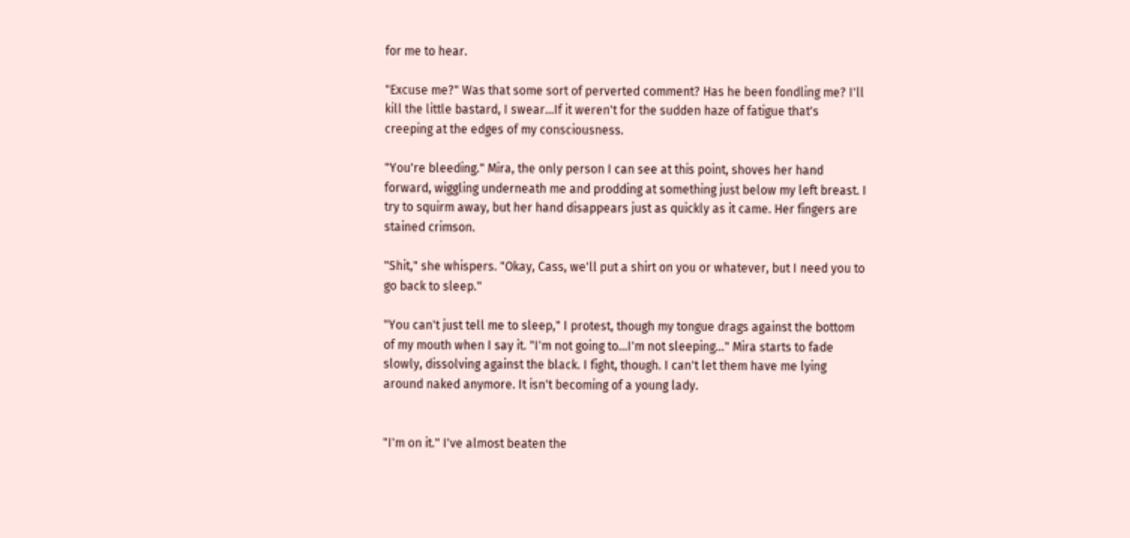for me to hear.

"Excuse me?" Was that some sort of perverted comment? Has he been fondling me? I'll kill the little bastard, I swear…If it weren't for the sudden haze of fatigue that's creeping at the edges of my consciousness.

"You're bleeding." Mira, the only person I can see at this point, shoves her hand forward, wiggling underneath me and prodding at something just below my left breast. I try to squirm away, but her hand disappears just as quickly as it came. Her fingers are stained crimson.

"Shit," she whispers. "Okay, Cass, we'll put a shirt on you or whatever, but I need you to go back to sleep."

"You can't just tell me to sleep," I protest, though my tongue drags against the bottom of my mouth when I say it. "I'm not going to…I'm not sleeping…" Mira starts to fade slowly, dissolving against the black. I fight, though. I can't let them have me lying around naked anymore. It isn't becoming of a young lady.


"I'm on it." I've almost beaten the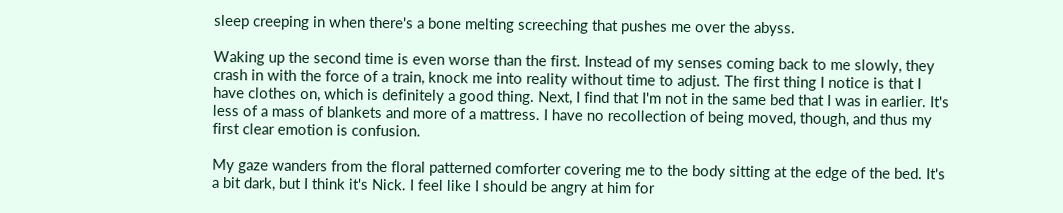sleep creeping in when there's a bone melting screeching that pushes me over the abyss.

Waking up the second time is even worse than the first. Instead of my senses coming back to me slowly, they crash in with the force of a train, knock me into reality without time to adjust. The first thing I notice is that I have clothes on, which is definitely a good thing. Next, I find that I'm not in the same bed that I was in earlier. It's less of a mass of blankets and more of a mattress. I have no recollection of being moved, though, and thus my first clear emotion is confusion.

My gaze wanders from the floral patterned comforter covering me to the body sitting at the edge of the bed. It's a bit dark, but I think it's Nick. I feel like I should be angry at him for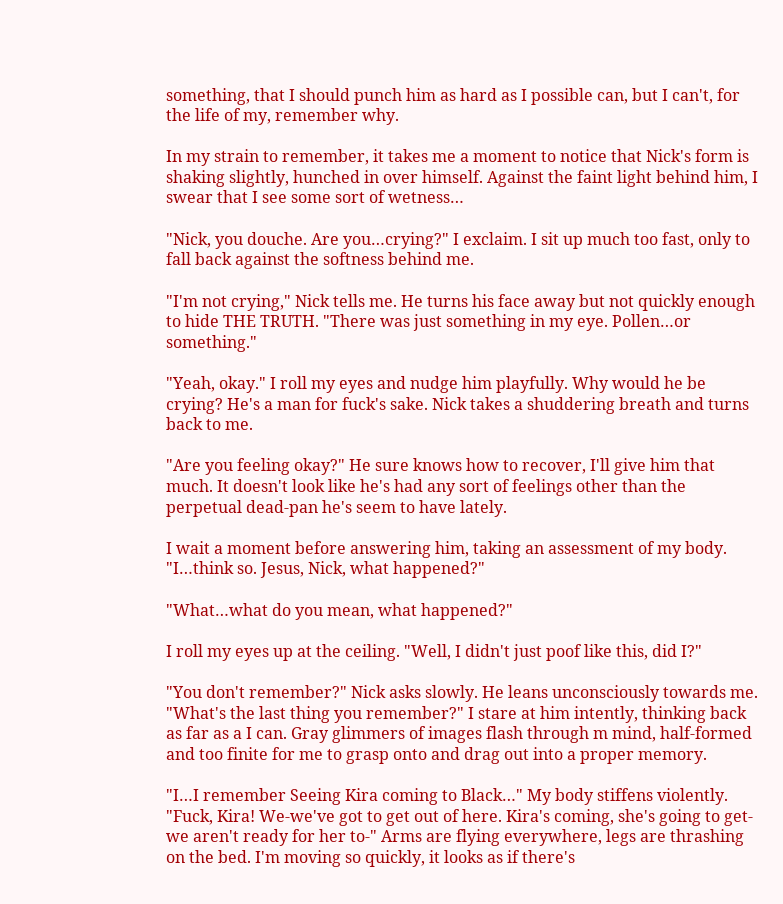something, that I should punch him as hard as I possible can, but I can't, for the life of my, remember why.

In my strain to remember, it takes me a moment to notice that Nick's form is shaking slightly, hunched in over himself. Against the faint light behind him, I swear that I see some sort of wetness…

"Nick, you douche. Are you…crying?" I exclaim. I sit up much too fast, only to fall back against the softness behind me.

"I'm not crying," Nick tells me. He turns his face away but not quickly enough to hide THE TRUTH. "There was just something in my eye. Pollen…or something."

"Yeah, okay." I roll my eyes and nudge him playfully. Why would he be crying? He's a man for fuck's sake. Nick takes a shuddering breath and turns back to me.

"Are you feeling okay?" He sure knows how to recover, I'll give him that much. It doesn't look like he's had any sort of feelings other than the perpetual dead-pan he's seem to have lately.

I wait a moment before answering him, taking an assessment of my body. "I…think so. Jesus, Nick, what happened?"

"What…what do you mean, what happened?"

I roll my eyes up at the ceiling. "Well, I didn't just poof like this, did I?"

"You don't remember?" Nick asks slowly. He leans unconsciously towards me. "What's the last thing you remember?" I stare at him intently, thinking back as far as a I can. Gray glimmers of images flash through m mind, half-formed and too finite for me to grasp onto and drag out into a proper memory.

"I…I remember Seeing Kira coming to Black…" My body stiffens violently. "Fuck, Kira! We-we've got to get out of here. Kira's coming, she's going to get-we aren't ready for her to-" Arms are flying everywhere, legs are thrashing on the bed. I'm moving so quickly, it looks as if there's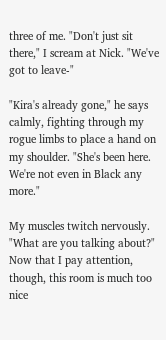three of me. "Don't just sit there," I scream at Nick. "We've got to leave-"

"Kira's already gone," he says calmly, fighting through my rogue limbs to place a hand on my shoulder. "She's been here. We're not even in Black any more."

My muscles twitch nervously. "What are you talking about?" Now that I pay attention, though, this room is much too nice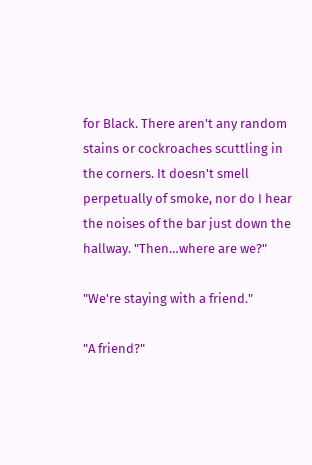for Black. There aren't any random stains or cockroaches scuttling in the corners. It doesn't smell perpetually of smoke, nor do I hear the noises of the bar just down the hallway. "Then…where are we?"

"We're staying with a friend."

"A friend?"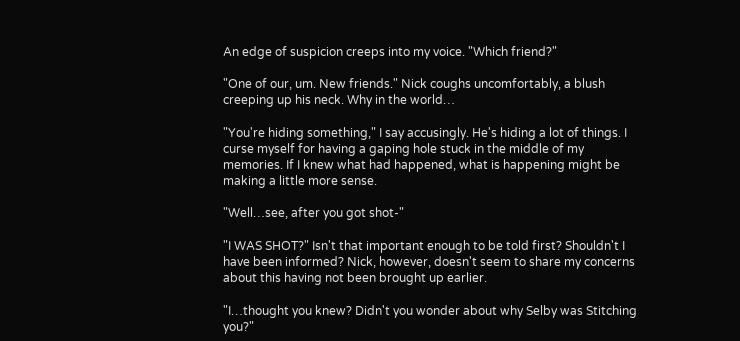An edge of suspicion creeps into my voice. "Which friend?"

"One of our, um. New friends." Nick coughs uncomfortably, a blush creeping up his neck. Why in the world…

"You're hiding something," I say accusingly. He's hiding a lot of things. I curse myself for having a gaping hole stuck in the middle of my memories. If I knew what had happened, what is happening might be making a little more sense.

"Well…see, after you got shot-"

"I WAS SHOT?" Isn't that important enough to be told first? Shouldn't I have been informed? Nick, however, doesn't seem to share my concerns about this having not been brought up earlier.

"I…thought you knew? Didn't you wonder about why Selby was Stitching you?"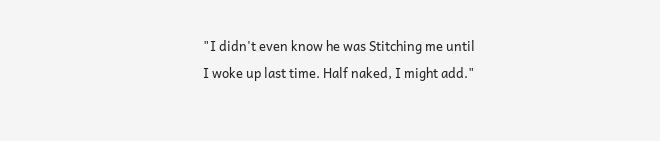"I didn't even know he was Stitching me until I woke up last time. Half naked, I might add."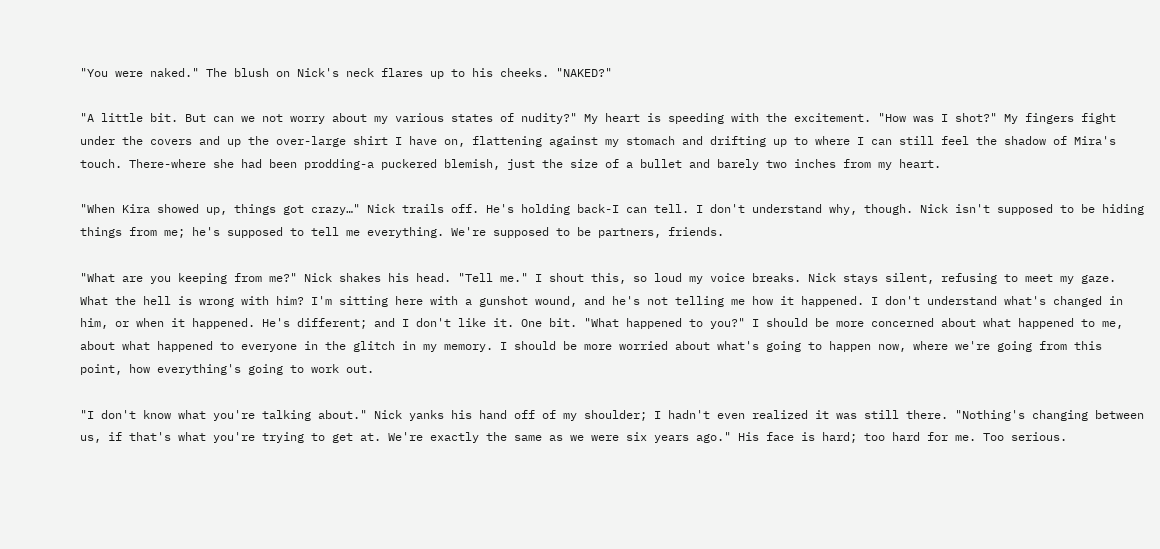"You were naked." The blush on Nick's neck flares up to his cheeks. "NAKED?"

"A little bit. But can we not worry about my various states of nudity?" My heart is speeding with the excitement. "How was I shot?" My fingers fight under the covers and up the over-large shirt I have on, flattening against my stomach and drifting up to where I can still feel the shadow of Mira's touch. There-where she had been prodding-a puckered blemish, just the size of a bullet and barely two inches from my heart.

"When Kira showed up, things got crazy…" Nick trails off. He's holding back-I can tell. I don't understand why, though. Nick isn't supposed to be hiding things from me; he's supposed to tell me everything. We're supposed to be partners, friends.

"What are you keeping from me?" Nick shakes his head. "Tell me." I shout this, so loud my voice breaks. Nick stays silent, refusing to meet my gaze. What the hell is wrong with him? I'm sitting here with a gunshot wound, and he's not telling me how it happened. I don't understand what's changed in him, or when it happened. He's different; and I don't like it. One bit. "What happened to you?" I should be more concerned about what happened to me, about what happened to everyone in the glitch in my memory. I should be more worried about what's going to happen now, where we're going from this point, how everything's going to work out.

"I don't know what you're talking about." Nick yanks his hand off of my shoulder; I hadn't even realized it was still there. "Nothing's changing between us, if that's what you're trying to get at. We're exactly the same as we were six years ago." His face is hard; too hard for me. Too serious.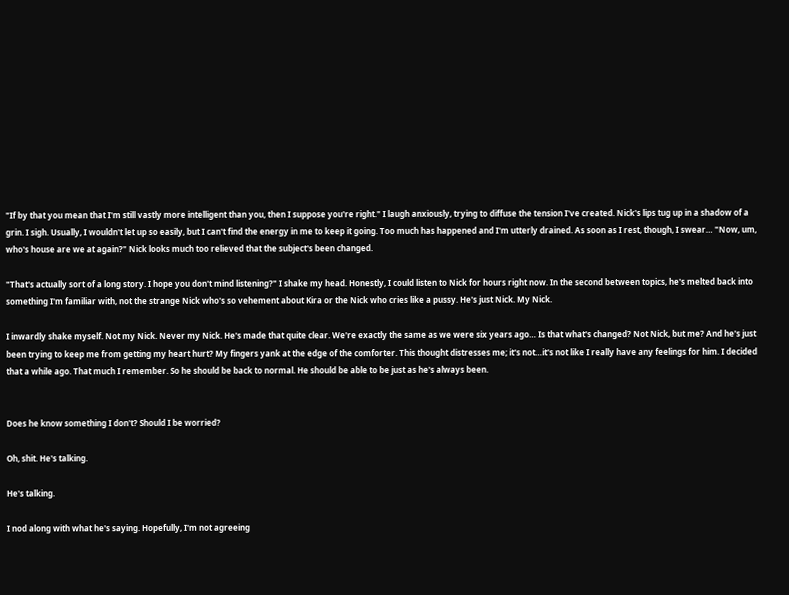"If by that you mean that I'm still vastly more intelligent than you, then I suppose you're right." I laugh anxiously, trying to diffuse the tension I've created. Nick's lips tug up in a shadow of a grin. I sigh. Usually, I wouldn't let up so easily, but I can't find the energy in me to keep it going. Too much has happened and I'm utterly drained. As soon as I rest, though, I swear… "Now, um, who's house are we at again?" Nick looks much too relieved that the subject's been changed.

"That's actually sort of a long story. I hope you don't mind listening?" I shake my head. Honestly, I could listen to Nick for hours right now. In the second between topics, he's melted back into something I'm familiar with, not the strange Nick who's so vehement about Kira or the Nick who cries like a pussy. He's just Nick. My Nick.

I inwardly shake myself. Not my Nick. Never my Nick. He's made that quite clear. We're exactly the same as we were six years ago… Is that what's changed? Not Nick, but me? And he's just been trying to keep me from getting my heart hurt? My fingers yank at the edge of the comforter. This thought distresses me; it's not…it's not like I really have any feelings for him. I decided that a while ago. That much I remember. So he should be back to normal. He should be able to be just as he's always been.


Does he know something I don't? Should I be worried?

Oh, shit. He's talking.

He's talking.

I nod along with what he's saying. Hopefully, I'm not agreeing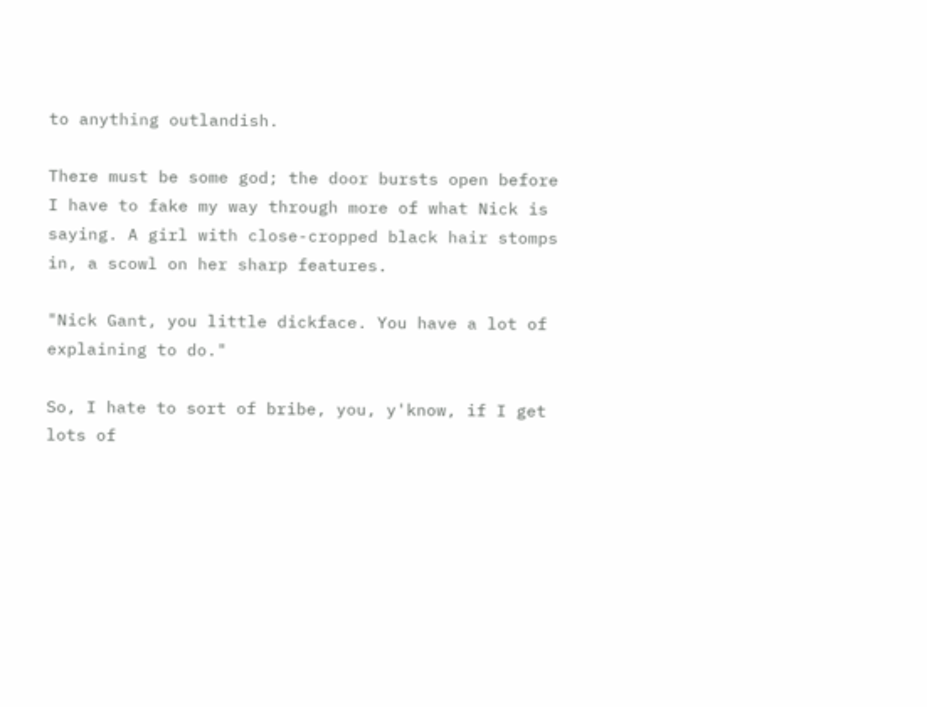to anything outlandish.

There must be some god; the door bursts open before I have to fake my way through more of what Nick is saying. A girl with close-cropped black hair stomps in, a scowl on her sharp features.

"Nick Gant, you little dickface. You have a lot of explaining to do."

So, I hate to sort of bribe, you, y'know, if I get lots of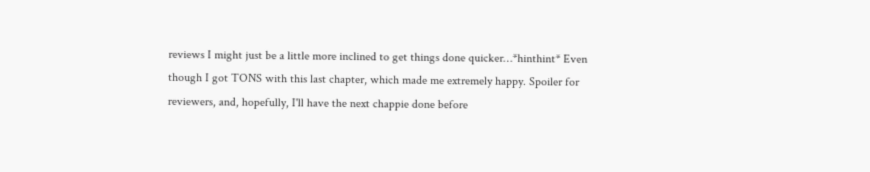reviews I might just be a little more inclined to get things done quicker…*hinthint* Even though I got TONS with this last chapter, which made me extremely happy. Spoiler for reviewers, and, hopefully, I'll have the next chappie done before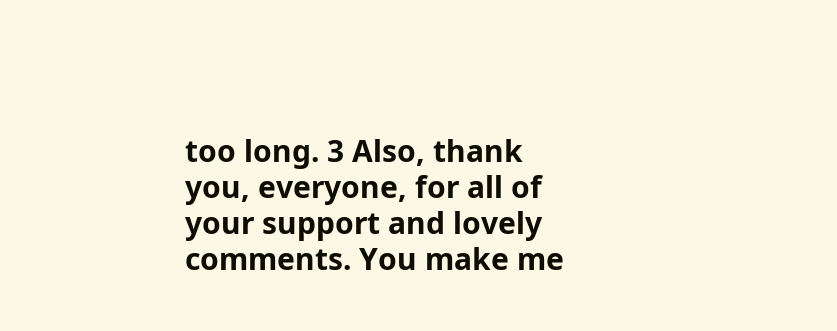too long. 3 Also, thank you, everyone, for all of your support and lovely comments. You make me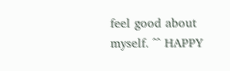feel good about myself. ^^ HAPPY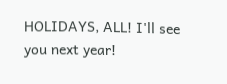HOLIDAYS, ALL! I'll see you next year!